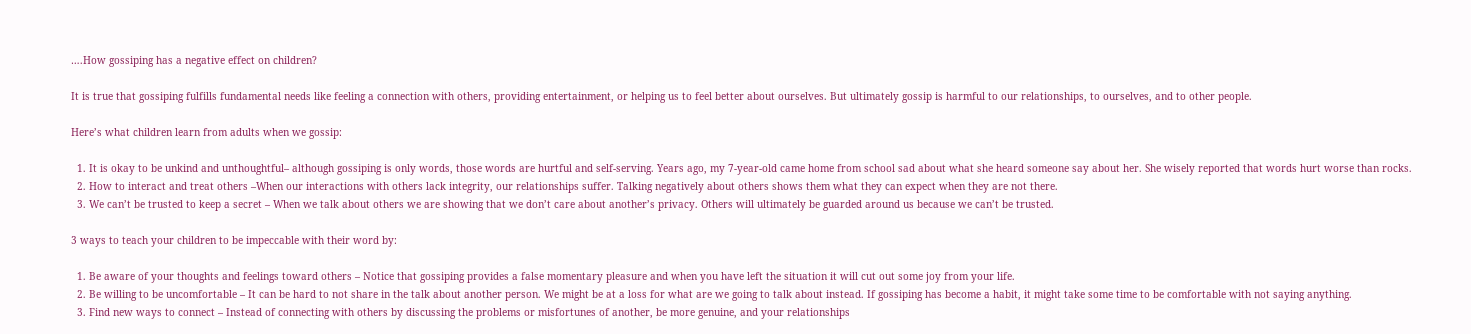….How gossiping has a negative effect on children?

It is true that gossiping fulfills fundamental needs like feeling a connection with others, providing entertainment, or helping us to feel better about ourselves. But ultimately gossip is harmful to our relationships, to ourselves, and to other people.

Here’s what children learn from adults when we gossip:

  1. It is okay to be unkind and unthoughtful– although gossiping is only words, those words are hurtful and self-serving. Years ago, my 7-year-old came home from school sad about what she heard someone say about her. She wisely reported that words hurt worse than rocks.
  2. How to interact and treat others –When our interactions with others lack integrity, our relationships suffer. Talking negatively about others shows them what they can expect when they are not there.
  3. We can’t be trusted to keep a secret – When we talk about others we are showing that we don’t care about another’s privacy. Others will ultimately be guarded around us because we can’t be trusted.

3 ways to teach your children to be impeccable with their word by:

  1. Be aware of your thoughts and feelings toward others – Notice that gossiping provides a false momentary pleasure and when you have left the situation it will cut out some joy from your life.
  2. Be willing to be uncomfortable – It can be hard to not share in the talk about another person. We might be at a loss for what are we going to talk about instead. If gossiping has become a habit, it might take some time to be comfortable with not saying anything.
  3. Find new ways to connect – Instead of connecting with others by discussing the problems or misfortunes of another, be more genuine, and your relationships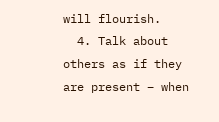will flourish.
  4. Talk about others as if they are present – when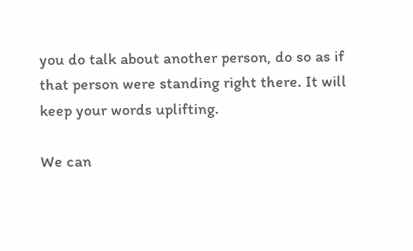you do talk about another person, do so as if that person were standing right there. It will keep your words uplifting.

We can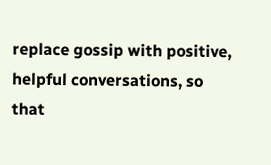replace gossip with positive, helpful conversations, so that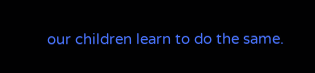our children learn to do the same.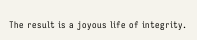The result is a joyous life of integrity.